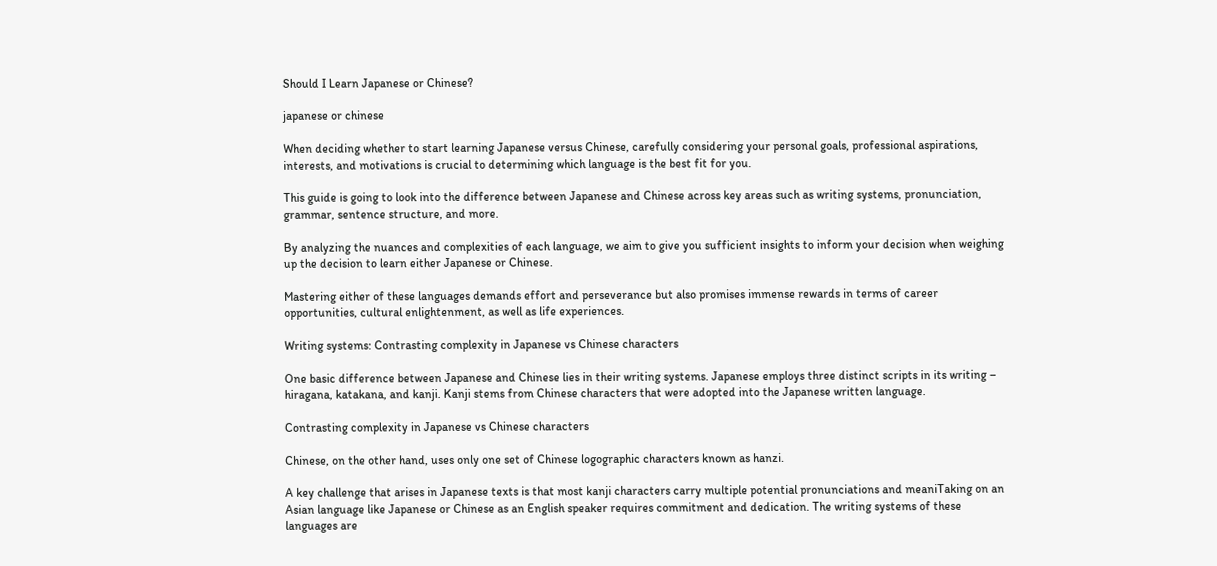Should I Learn Japanese or Chinese?

japanese or chinese

When deciding whether to start learning Japanese versus Chinese, carefully considering your personal goals, professional aspirations, interests, and motivations is crucial to determining which language is the best fit for you.

This guide is going to look into the difference between Japanese and Chinese across key areas such as writing systems, pronunciation, grammar, sentence structure, and more.

By analyzing the nuances and complexities of each language, we aim to give you sufficient insights to inform your decision when weighing up the decision to learn either Japanese or Chinese.

Mastering either of these languages demands effort and perseverance but also promises immense rewards in terms of career opportunities, cultural enlightenment, as well as life experiences.

Writing systems: Contrasting complexity in Japanese vs Chinese characters

One basic difference between Japanese and Chinese lies in their writing systems. Japanese employs three distinct scripts in its writing – hiragana, katakana, and kanji. Kanji stems from Chinese characters that were adopted into the Japanese written language.

Contrasting complexity in Japanese vs Chinese characters

Chinese, on the other hand, uses only one set of Chinese logographic characters known as hanzi.

A key challenge that arises in Japanese texts is that most kanji characters carry multiple potential pronunciations and meaniTaking on an Asian language like Japanese or Chinese as an English speaker requires commitment and dedication. The writing systems of these languages are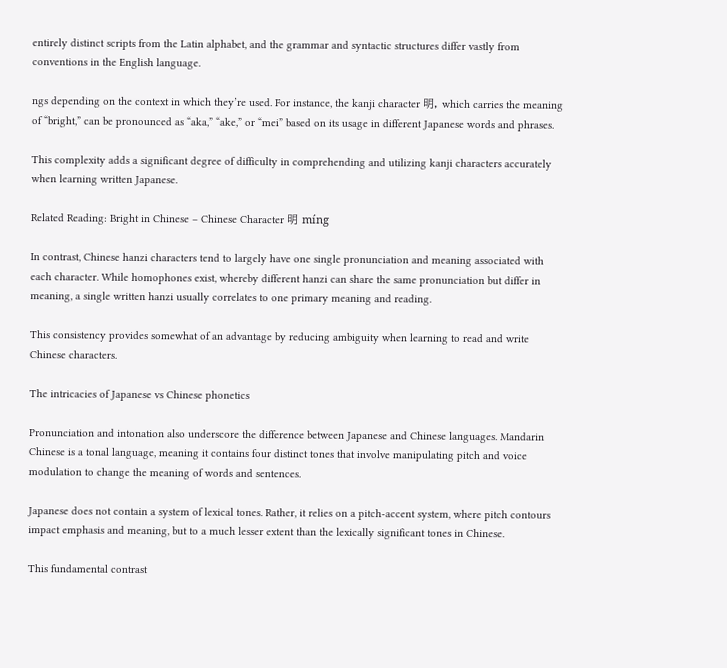entirely distinct scripts from the Latin alphabet, and the grammar and syntactic structures differ vastly from conventions in the English language.

ngs depending on the context in which they’re used. For instance, the kanji character 明, which carries the meaning of “bright,” can be pronounced as “aka,” “ake,” or “mei” based on its usage in different Japanese words and phrases.

This complexity adds a significant degree of difficulty in comprehending and utilizing kanji characters accurately when learning written Japanese.

Related Reading: Bright in Chinese – Chinese Character 明 míng

In contrast, Chinese hanzi characters tend to largely have one single pronunciation and meaning associated with each character. While homophones exist, whereby different hanzi can share the same pronunciation but differ in meaning, a single written hanzi usually correlates to one primary meaning and reading.

This consistency provides somewhat of an advantage by reducing ambiguity when learning to read and write Chinese characters.

The intricacies of Japanese vs Chinese phonetics

Pronunciation and intonation also underscore the difference between Japanese and Chinese languages. Mandarin Chinese is a tonal language, meaning it contains four distinct tones that involve manipulating pitch and voice modulation to change the meaning of words and sentences.

Japanese does not contain a system of lexical tones. Rather, it relies on a pitch-accent system, where pitch contours impact emphasis and meaning, but to a much lesser extent than the lexically significant tones in Chinese.

This fundamental contrast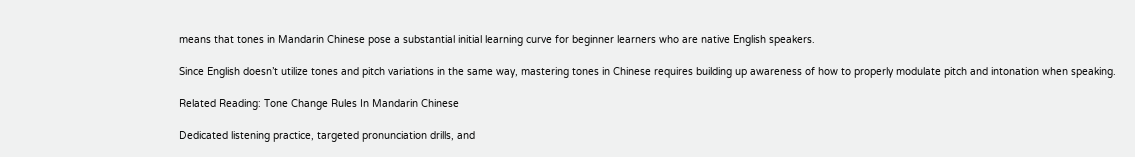means that tones in Mandarin Chinese pose a substantial initial learning curve for beginner learners who are native English speakers.

Since English doesn’t utilize tones and pitch variations in the same way, mastering tones in Chinese requires building up awareness of how to properly modulate pitch and intonation when speaking.

Related Reading: Tone Change Rules In Mandarin Chinese

Dedicated listening practice, targeted pronunciation drills, and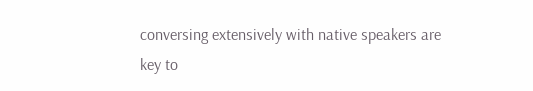conversing extensively with native speakers are key to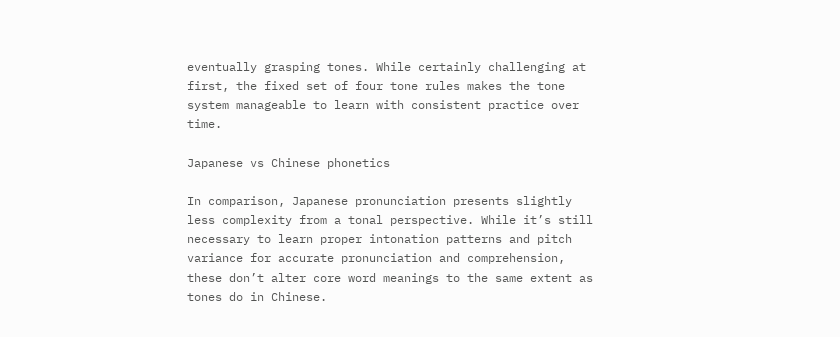eventually grasping tones. While certainly challenging at first, the fixed set of four tone rules makes the tone system manageable to learn with consistent practice over time.

Japanese vs Chinese phonetics

In comparison, Japanese pronunciation presents slightly less complexity from a tonal perspective. While it’s still necessary to learn proper intonation patterns and pitch variance for accurate pronunciation and comprehension, these don’t alter core word meanings to the same extent as tones do in Chinese.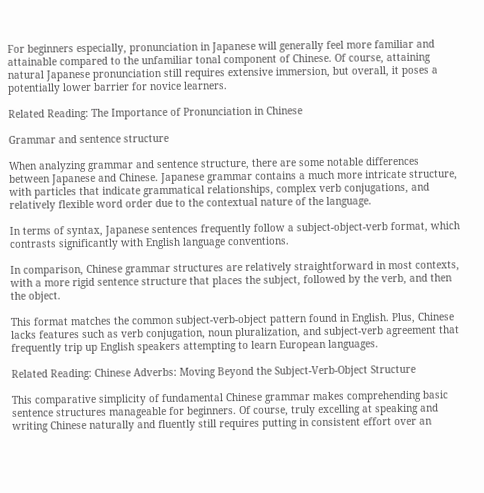For beginners especially, pronunciation in Japanese will generally feel more familiar and attainable compared to the unfamiliar tonal component of Chinese. Of course, attaining natural Japanese pronunciation still requires extensive immersion, but overall, it poses a potentially lower barrier for novice learners.

Related Reading: The Importance of Pronunciation in Chinese

Grammar and sentence structure

When analyzing grammar and sentence structure, there are some notable differences between Japanese and Chinese. Japanese grammar contains a much more intricate structure, with particles that indicate grammatical relationships, complex verb conjugations, and relatively flexible word order due to the contextual nature of the language.

In terms of syntax, Japanese sentences frequently follow a subject-object-verb format, which contrasts significantly with English language conventions.

In comparison, Chinese grammar structures are relatively straightforward in most contexts, with a more rigid sentence structure that places the subject, followed by the verb, and then the object.

This format matches the common subject-verb-object pattern found in English. Plus, Chinese lacks features such as verb conjugation, noun pluralization, and subject-verb agreement that frequently trip up English speakers attempting to learn European languages.

Related Reading: Chinese Adverbs: Moving Beyond the Subject-Verb-Object Structure

This comparative simplicity of fundamental Chinese grammar makes comprehending basic sentence structures manageable for beginners. Of course, truly excelling at speaking and writing Chinese naturally and fluently still requires putting in consistent effort over an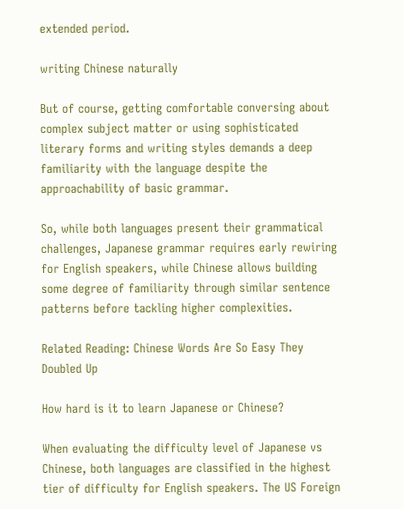extended period.

writing Chinese naturally

But of course, getting comfortable conversing about complex subject matter or using sophisticated literary forms and writing styles demands a deep familiarity with the language despite the approachability of basic grammar.

So, while both languages present their grammatical challenges, Japanese grammar requires early rewiring for English speakers, while Chinese allows building some degree of familiarity through similar sentence patterns before tackling higher complexities.

Related Reading: Chinese Words Are So Easy They Doubled Up

How hard is it to learn Japanese or Chinese?

When evaluating the difficulty level of Japanese vs Chinese, both languages are classified in the highest tier of difficulty for English speakers. The US Foreign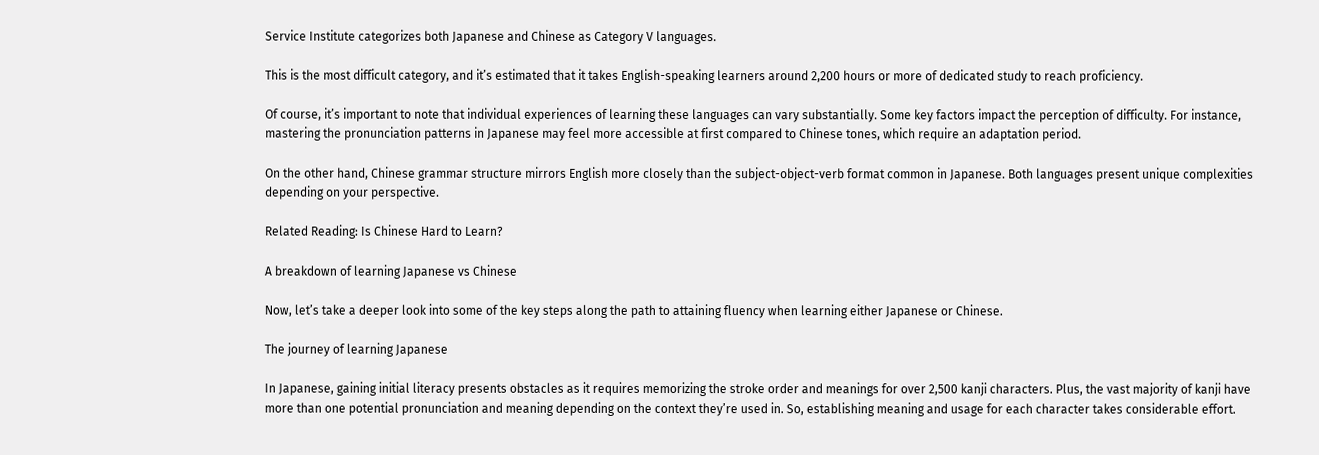Service Institute categorizes both Japanese and Chinese as Category V languages.

This is the most difficult category, and it’s estimated that it takes English-speaking learners around 2,200 hours or more of dedicated study to reach proficiency.

Of course, it’s important to note that individual experiences of learning these languages can vary substantially. Some key factors impact the perception of difficulty. For instance, mastering the pronunciation patterns in Japanese may feel more accessible at first compared to Chinese tones, which require an adaptation period.

On the other hand, Chinese grammar structure mirrors English more closely than the subject-object-verb format common in Japanese. Both languages present unique complexities depending on your perspective.

Related Reading: Is Chinese Hard to Learn?

A breakdown of learning Japanese vs Chinese

Now, let’s take a deeper look into some of the key steps along the path to attaining fluency when learning either Japanese or Chinese.

The journey of learning Japanese

In Japanese, gaining initial literacy presents obstacles as it requires memorizing the stroke order and meanings for over 2,500 kanji characters. Plus, the vast majority of kanji have more than one potential pronunciation and meaning depending on the context they’re used in. So, establishing meaning and usage for each character takes considerable effort.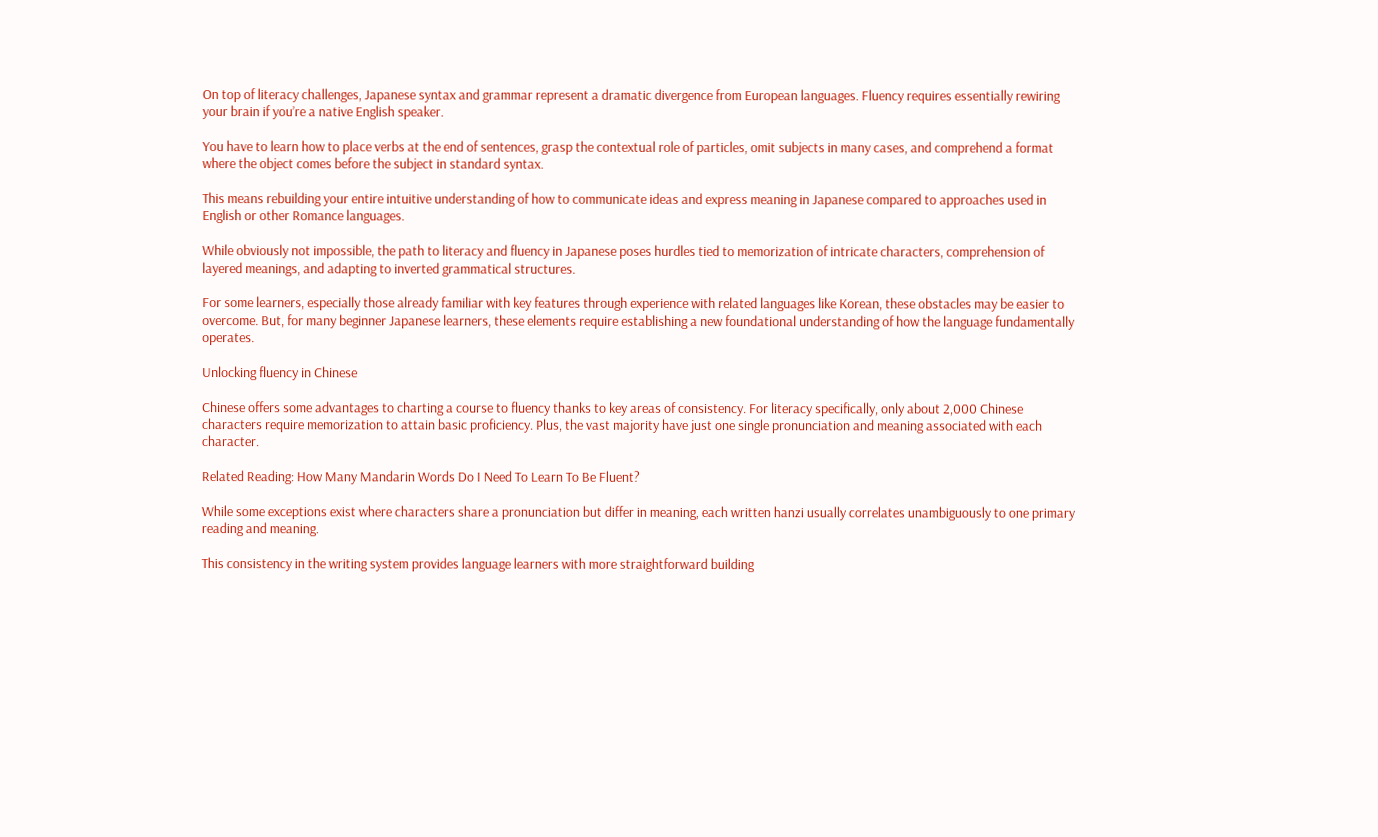On top of literacy challenges, Japanese syntax and grammar represent a dramatic divergence from European languages. Fluency requires essentially rewiring your brain if you’re a native English speaker.

You have to learn how to place verbs at the end of sentences, grasp the contextual role of particles, omit subjects in many cases, and comprehend a format where the object comes before the subject in standard syntax.

This means rebuilding your entire intuitive understanding of how to communicate ideas and express meaning in Japanese compared to approaches used in English or other Romance languages.

While obviously not impossible, the path to literacy and fluency in Japanese poses hurdles tied to memorization of intricate characters, comprehension of layered meanings, and adapting to inverted grammatical structures.

For some learners, especially those already familiar with key features through experience with related languages like Korean, these obstacles may be easier to overcome. But, for many beginner Japanese learners, these elements require establishing a new foundational understanding of how the language fundamentally operates.

Unlocking fluency in Chinese

Chinese offers some advantages to charting a course to fluency thanks to key areas of consistency. For literacy specifically, only about 2,000 Chinese characters require memorization to attain basic proficiency. Plus, the vast majority have just one single pronunciation and meaning associated with each character.

Related Reading: How Many Mandarin Words Do I Need To Learn To Be Fluent?

While some exceptions exist where characters share a pronunciation but differ in meaning, each written hanzi usually correlates unambiguously to one primary reading and meaning.

This consistency in the writing system provides language learners with more straightforward building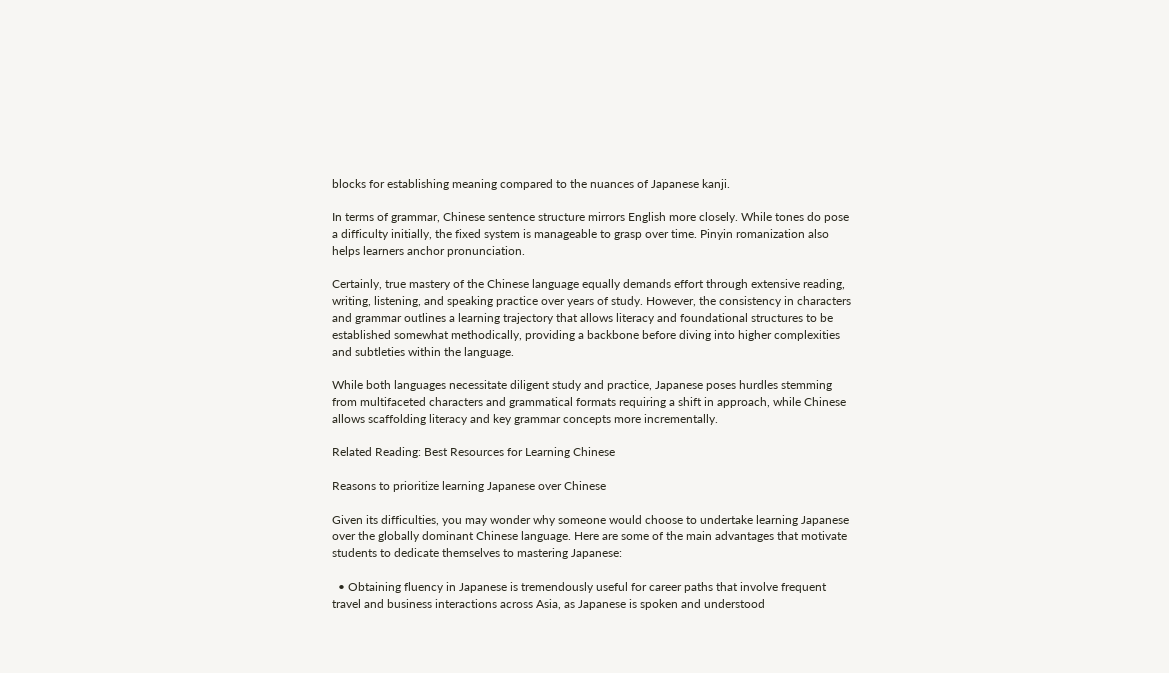blocks for establishing meaning compared to the nuances of Japanese kanji.

In terms of grammar, Chinese sentence structure mirrors English more closely. While tones do pose a difficulty initially, the fixed system is manageable to grasp over time. Pinyin romanization also helps learners anchor pronunciation.

Certainly, true mastery of the Chinese language equally demands effort through extensive reading, writing, listening, and speaking practice over years of study. However, the consistency in characters and grammar outlines a learning trajectory that allows literacy and foundational structures to be established somewhat methodically, providing a backbone before diving into higher complexities and subtleties within the language.

While both languages necessitate diligent study and practice, Japanese poses hurdles stemming from multifaceted characters and grammatical formats requiring a shift in approach, while Chinese allows scaffolding literacy and key grammar concepts more incrementally.

Related Reading: Best Resources for Learning Chinese

Reasons to prioritize learning Japanese over Chinese

Given its difficulties, you may wonder why someone would choose to undertake learning Japanese over the globally dominant Chinese language. Here are some of the main advantages that motivate students to dedicate themselves to mastering Japanese:

  • Obtaining fluency in Japanese is tremendously useful for career paths that involve frequent travel and business interactions across Asia, as Japanese is spoken and understood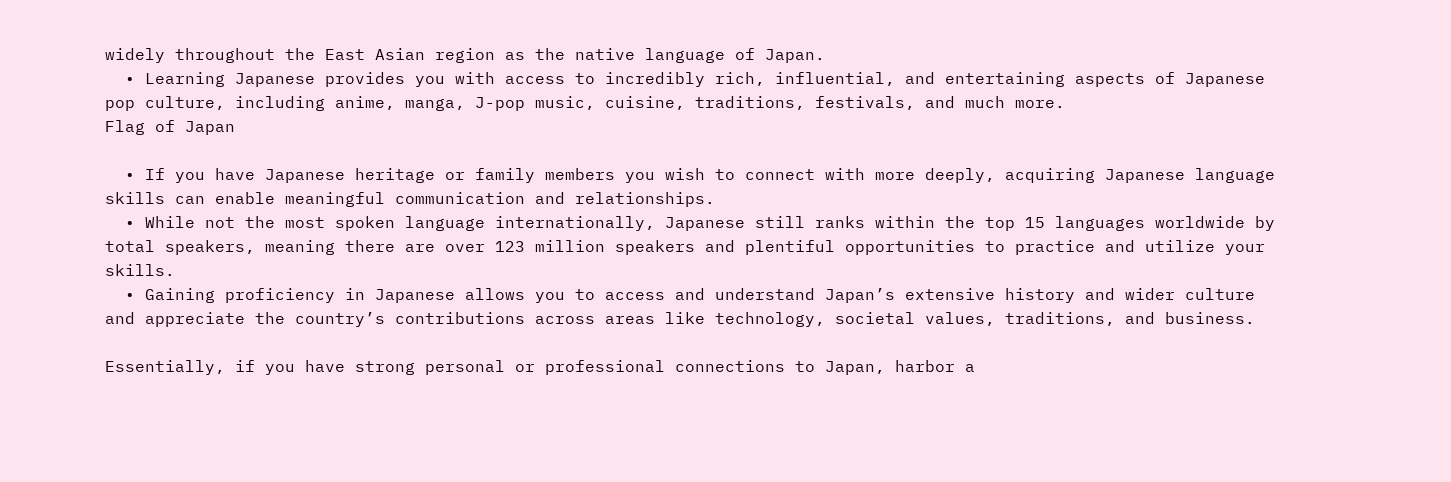widely throughout the East Asian region as the native language of Japan.
  • Learning Japanese provides you with access to incredibly rich, influential, and entertaining aspects of Japanese pop culture, including anime, manga, J-pop music, cuisine, traditions, festivals, and much more.
Flag of Japan

  • If you have Japanese heritage or family members you wish to connect with more deeply, acquiring Japanese language skills can enable meaningful communication and relationships.
  • While not the most spoken language internationally, Japanese still ranks within the top 15 languages worldwide by total speakers, meaning there are over 123 million speakers and plentiful opportunities to practice and utilize your skills.
  • Gaining proficiency in Japanese allows you to access and understand Japan’s extensive history and wider culture and appreciate the country’s contributions across areas like technology, societal values, traditions, and business.

Essentially, if you have strong personal or professional connections to Japan, harbor a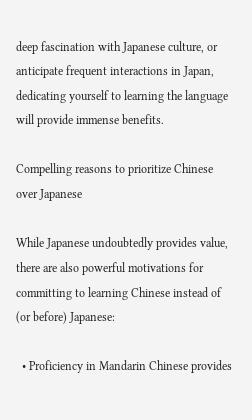deep fascination with Japanese culture, or anticipate frequent interactions in Japan, dedicating yourself to learning the language will provide immense benefits.

Compelling reasons to prioritize Chinese over Japanese

While Japanese undoubtedly provides value, there are also powerful motivations for committing to learning Chinese instead of (or before) Japanese:

  • Proficiency in Mandarin Chinese provides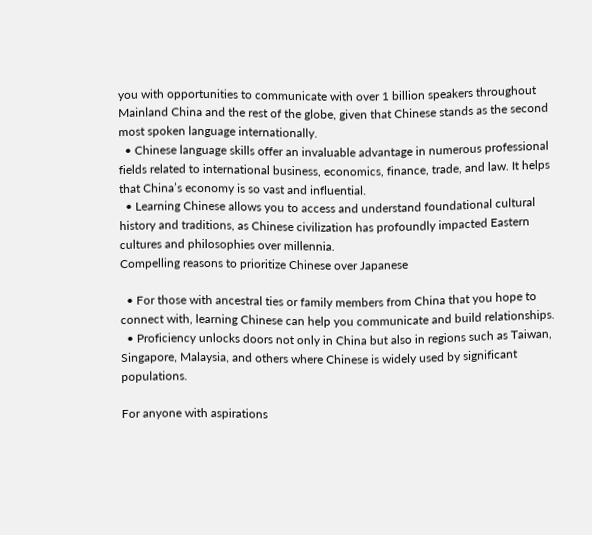you with opportunities to communicate with over 1 billion speakers throughout Mainland China and the rest of the globe, given that Chinese stands as the second most spoken language internationally.
  • Chinese language skills offer an invaluable advantage in numerous professional fields related to international business, economics, finance, trade, and law. It helps that China’s economy is so vast and influential.
  • Learning Chinese allows you to access and understand foundational cultural history and traditions, as Chinese civilization has profoundly impacted Eastern cultures and philosophies over millennia.
Compelling reasons to prioritize Chinese over Japanese

  • For those with ancestral ties or family members from China that you hope to connect with, learning Chinese can help you communicate and build relationships.
  • Proficiency unlocks doors not only in China but also in regions such as Taiwan, Singapore, Malaysia, and others where Chinese is widely used by significant populations.

For anyone with aspirations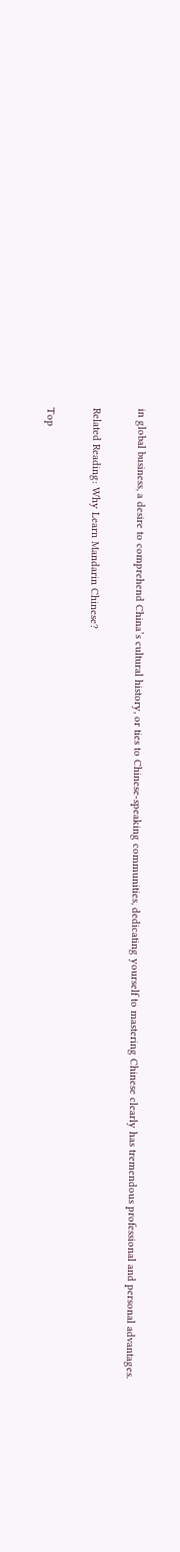in global business, a desire to comprehend China’s cultural history, or ties to Chinese-speaking communities, dedicating yourself to mastering Chinese clearly has tremendous professional and personal advantages.

Related Reading: Why Learn Mandarin Chinese?

Top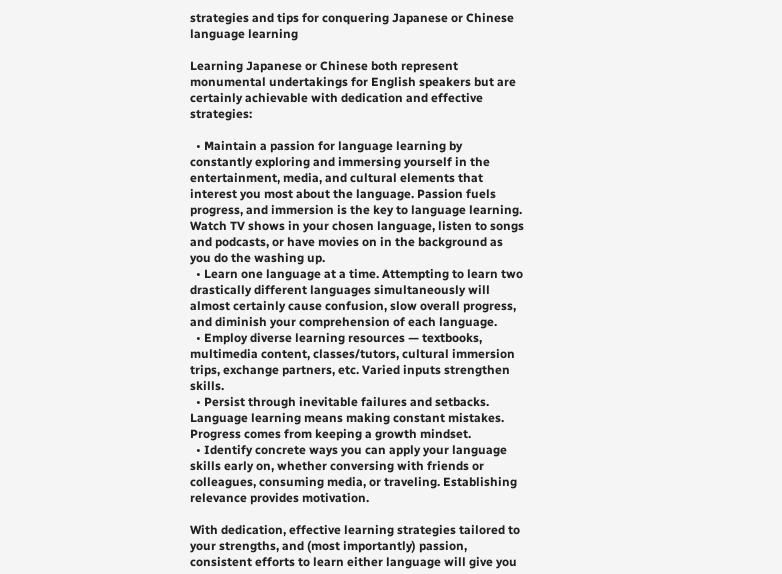strategies and tips for conquering Japanese or Chinese language learning

Learning Japanese or Chinese both represent monumental undertakings for English speakers but are certainly achievable with dedication and effective strategies:

  • Maintain a passion for language learning by constantly exploring and immersing yourself in the entertainment, media, and cultural elements that interest you most about the language. Passion fuels progress, and immersion is the key to language learning. Watch TV shows in your chosen language, listen to songs and podcasts, or have movies on in the background as you do the washing up.
  • Learn one language at a time. Attempting to learn two drastically different languages simultaneously will almost certainly cause confusion, slow overall progress, and diminish your comprehension of each language.
  • Employ diverse learning resources — textbooks, multimedia content, classes/tutors, cultural immersion trips, exchange partners, etc. Varied inputs strengthen skills.
  • Persist through inevitable failures and setbacks. Language learning means making constant mistakes. Progress comes from keeping a growth mindset.
  • Identify concrete ways you can apply your language skills early on, whether conversing with friends or colleagues, consuming media, or traveling. Establishing relevance provides motivation.

With dedication, effective learning strategies tailored to your strengths, and (most importantly) passion, consistent efforts to learn either language will give you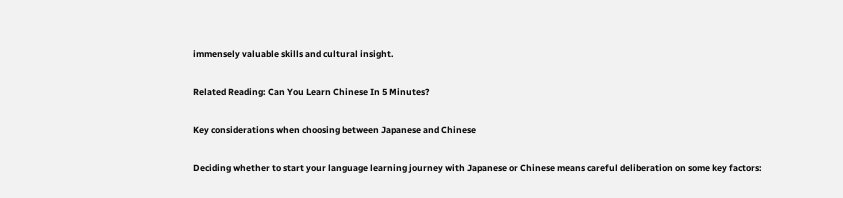immensely valuable skills and cultural insight.

Related Reading: Can You Learn Chinese In 5 Minutes?

Key considerations when choosing between Japanese and Chinese

Deciding whether to start your language learning journey with Japanese or Chinese means careful deliberation on some key factors: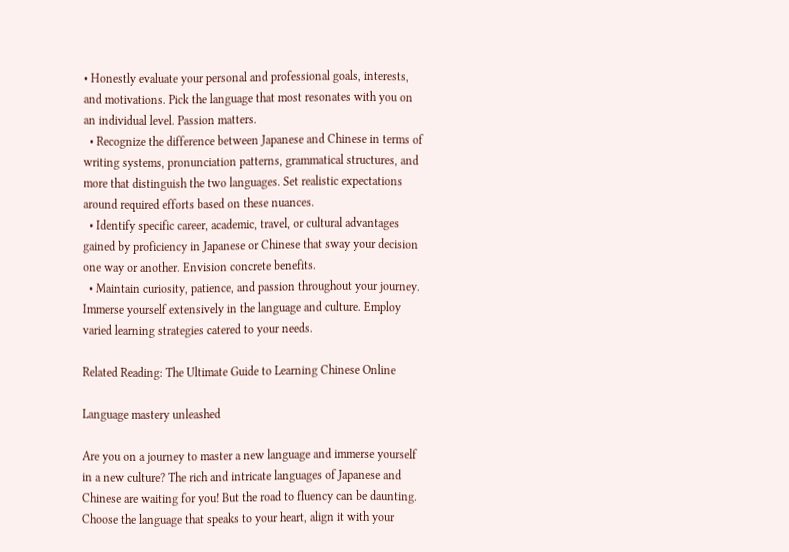• Honestly evaluate your personal and professional goals, interests, and motivations. Pick the language that most resonates with you on an individual level. Passion matters.
  • Recognize the difference between Japanese and Chinese in terms of writing systems, pronunciation patterns, grammatical structures, and more that distinguish the two languages. Set realistic expectations around required efforts based on these nuances.
  • Identify specific career, academic, travel, or cultural advantages gained by proficiency in Japanese or Chinese that sway your decision one way or another. Envision concrete benefits.
  • Maintain curiosity, patience, and passion throughout your journey. Immerse yourself extensively in the language and culture. Employ varied learning strategies catered to your needs.

Related Reading: The Ultimate Guide to Learning Chinese Online

Language mastery unleashed

Are you on a journey to master a new language and immerse yourself in a new culture? The rich and intricate languages of Japanese and Chinese are waiting for you! But the road to fluency can be daunting. Choose the language that speaks to your heart, align it with your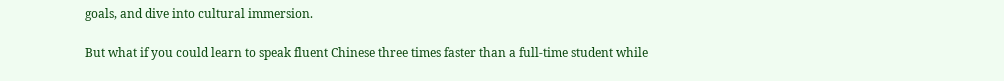goals, and dive into cultural immersion.

But what if you could learn to speak fluent Chinese three times faster than a full-time student while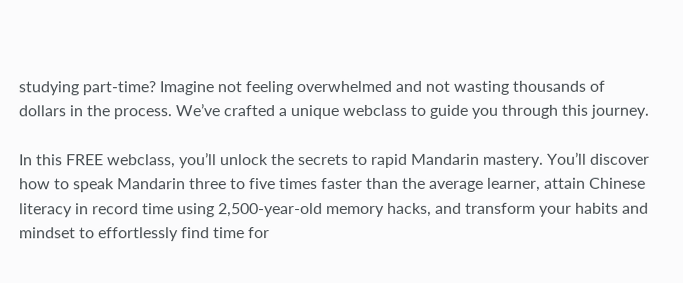studying part-time? Imagine not feeling overwhelmed and not wasting thousands of dollars in the process. We’ve crafted a unique webclass to guide you through this journey.

In this FREE webclass, you’ll unlock the secrets to rapid Mandarin mastery. You’ll discover how to speak Mandarin three to five times faster than the average learner, attain Chinese literacy in record time using 2,500-year-old memory hacks, and transform your habits and mindset to effortlessly find time for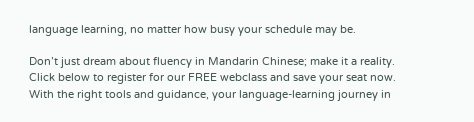language learning, no matter how busy your schedule may be.

Don’t just dream about fluency in Mandarin Chinese; make it a reality. Click below to register for our FREE webclass and save your seat now.  With the right tools and guidance, your language-learning journey in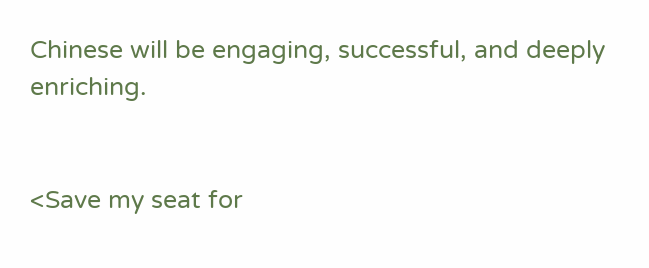Chinese will be engaging, successful, and deeply enriching.


<Save my seat for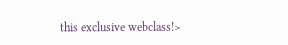this exclusive webclass!>